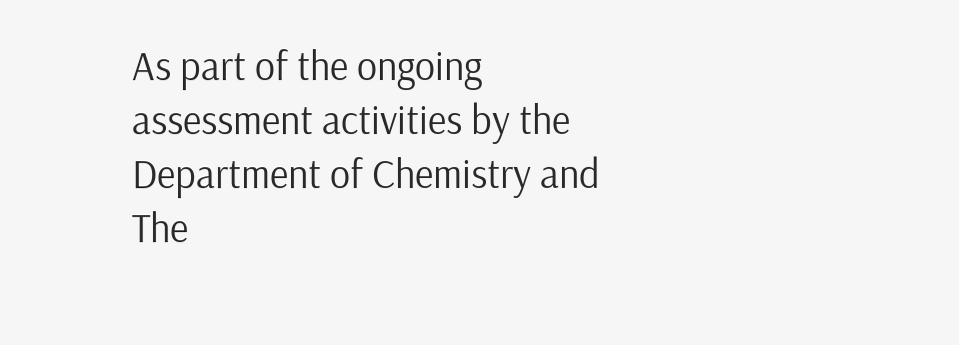As part of the ongoing assessment activities by the Department of Chemistry and The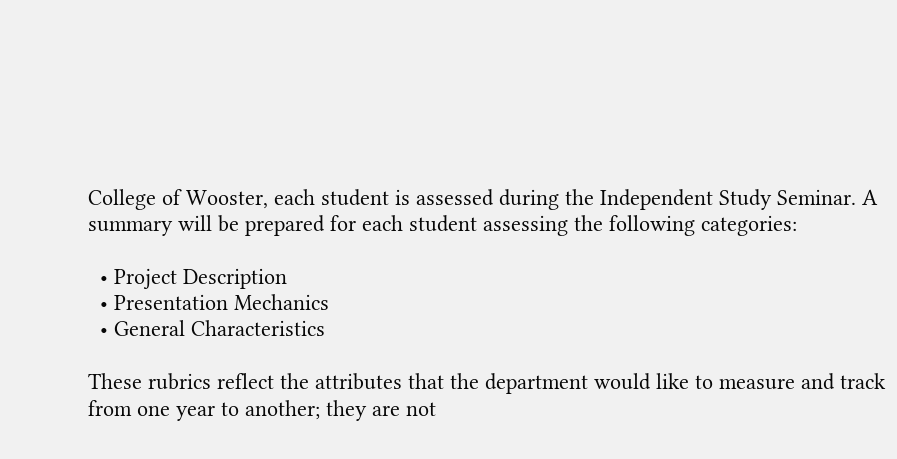College of Wooster, each student is assessed during the Independent Study Seminar. A summary will be prepared for each student assessing the following categories:

  • Project Description
  • Presentation Mechanics
  • General Characteristics

These rubrics reflect the attributes that the department would like to measure and track from one year to another; they are not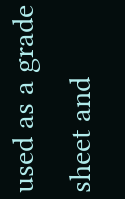used as a grade sheet and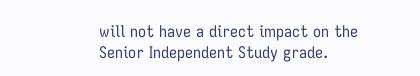will not have a direct impact on the Senior Independent Study grade.